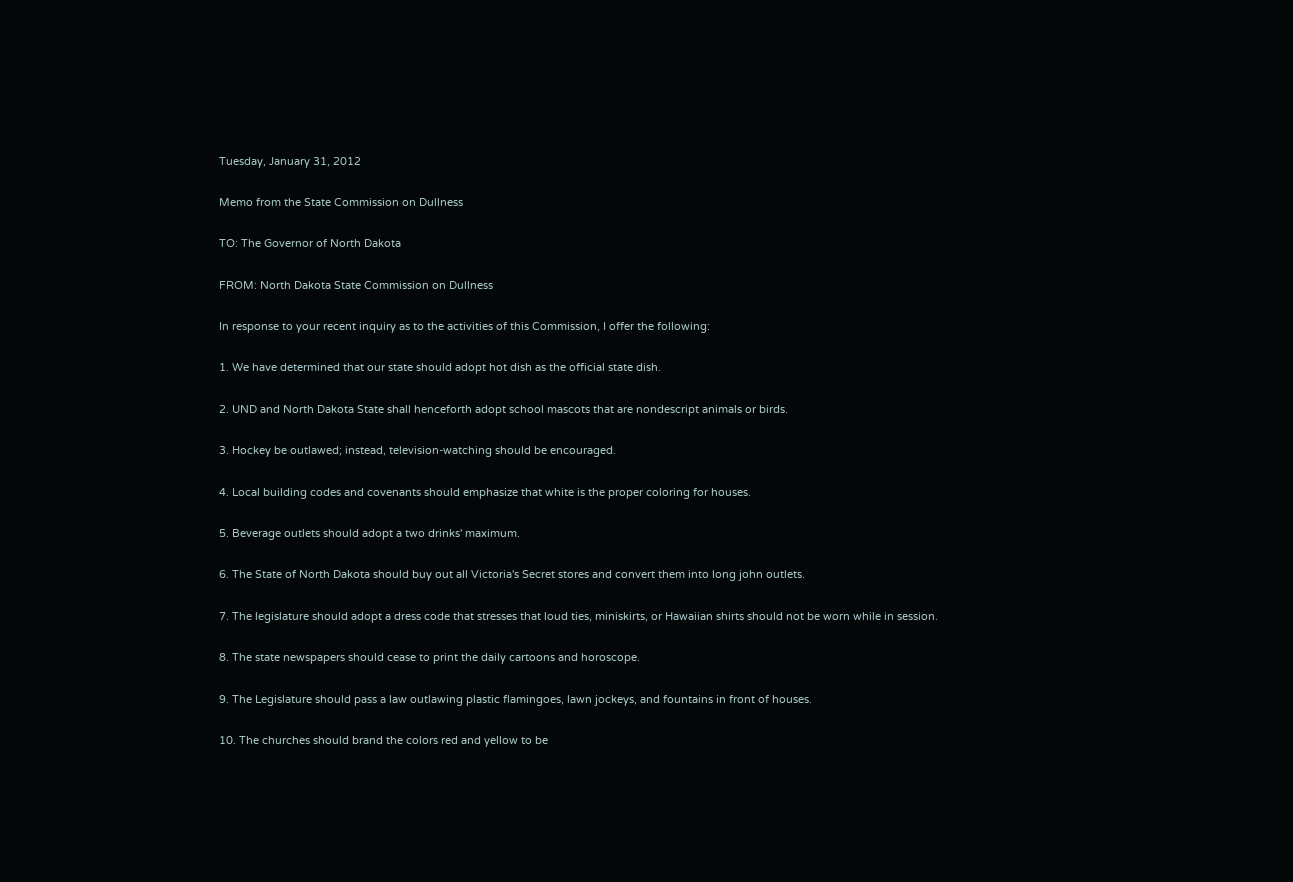Tuesday, January 31, 2012

Memo from the State Commission on Dullness

TO: The Governor of North Dakota

FROM: North Dakota State Commission on Dullness

In response to your recent inquiry as to the activities of this Commission, I offer the following:

1. We have determined that our state should adopt hot dish as the official state dish.

2. UND and North Dakota State shall henceforth adopt school mascots that are nondescript animals or birds.

3. Hockey be outlawed; instead, television-watching should be encouraged.

4. Local building codes and covenants should emphasize that white is the proper coloring for houses.

5. Beverage outlets should adopt a two drinks' maximum.

6. The State of North Dakota should buy out all Victoria's Secret stores and convert them into long john outlets.

7. The legislature should adopt a dress code that stresses that loud ties, miniskirts, or Hawaiian shirts should not be worn while in session.

8. The state newspapers should cease to print the daily cartoons and horoscope.

9. The Legislature should pass a law outlawing plastic flamingoes, lawn jockeys, and fountains in front of houses.

10. The churches should brand the colors red and yellow to be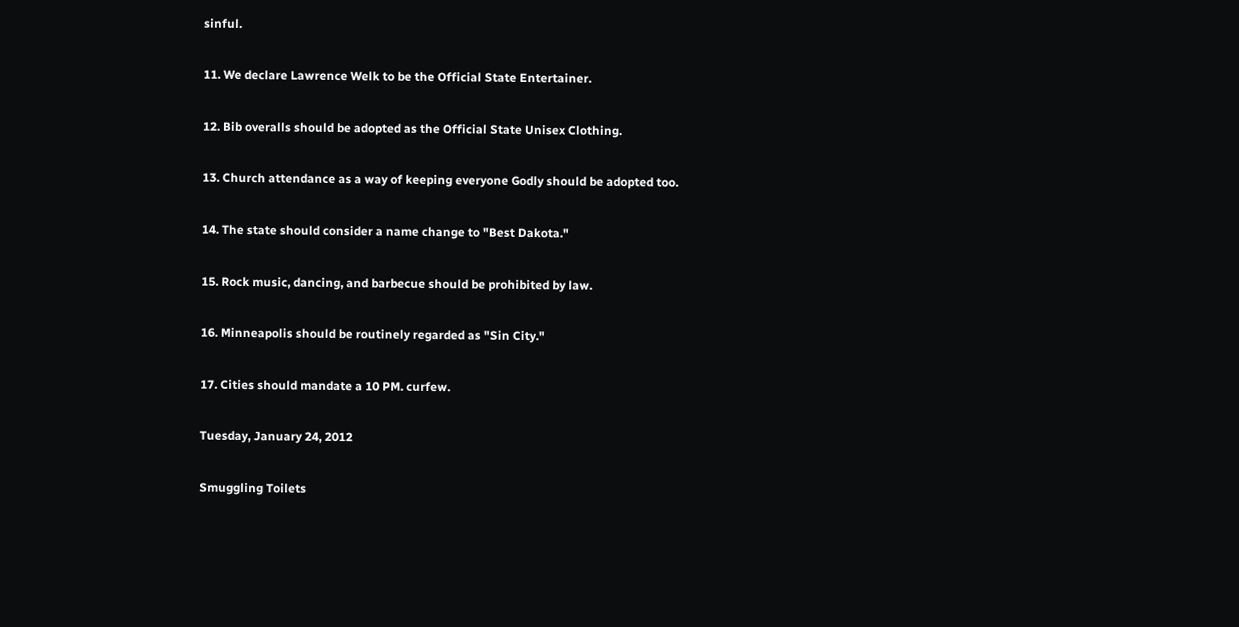sinful.

11. We declare Lawrence Welk to be the Official State Entertainer.

12. Bib overalls should be adopted as the Official State Unisex Clothing.

13. Church attendance as a way of keeping everyone Godly should be adopted too.

14. The state should consider a name change to "Best Dakota."

15. Rock music, dancing, and barbecue should be prohibited by law.

16. Minneapolis should be routinely regarded as "Sin City."

17. Cities should mandate a 10 PM. curfew.

Tuesday, January 24, 2012

Smuggling Toilets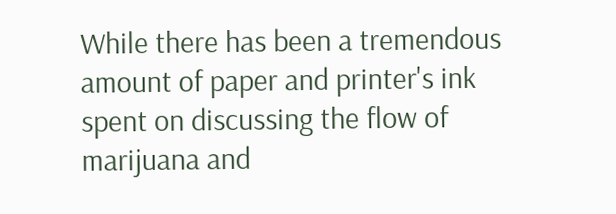While there has been a tremendous amount of paper and printer's ink spent on discussing the flow of marijuana and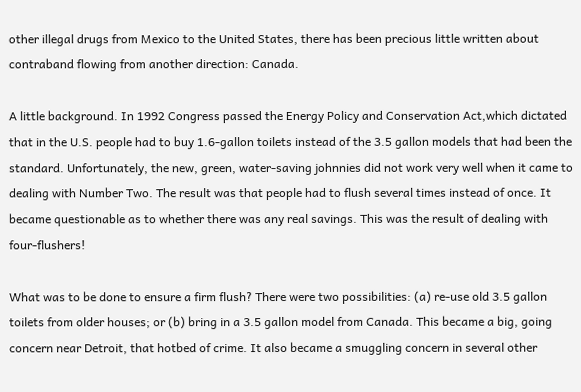other illegal drugs from Mexico to the United States, there has been precious little written about contraband flowing from another direction: Canada.

A little background. In 1992 Congress passed the Energy Policy and Conservation Act,which dictated that in the U.S. people had to buy 1.6-gallon toilets instead of the 3.5 gallon models that had been the standard. Unfortunately, the new, green, water-saving johnnies did not work very well when it came to dealing with Number Two. The result was that people had to flush several times instead of once. It became questionable as to whether there was any real savings. This was the result of dealing with four-flushers!

What was to be done to ensure a firm flush? There were two possibilities: (a) re-use old 3.5 gallon toilets from older houses; or (b) bring in a 3.5 gallon model from Canada. This became a big, going concern near Detroit, that hotbed of crime. It also became a smuggling concern in several other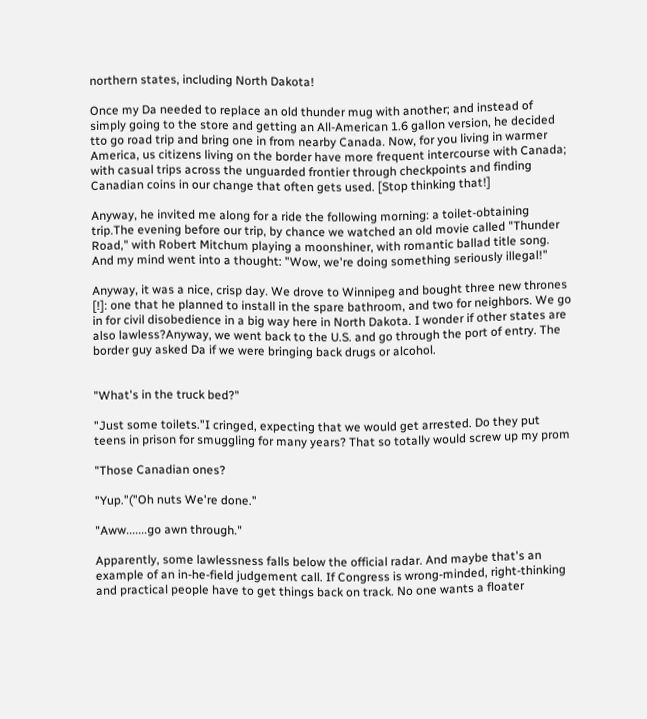northern states, including North Dakota!

Once my Da needed to replace an old thunder mug with another; and instead of simply going to the store and getting an All-American 1.6 gallon version, he decided tto go road trip and bring one in from nearby Canada. Now, for you living in warmer America, us citizens living on the border have more frequent intercourse with Canada; with casual trips across the unguarded frontier through checkpoints and finding Canadian coins in our change that often gets used. [Stop thinking that!]

Anyway, he invited me along for a ride the following morning: a toilet-obtaining trip.The evening before our trip, by chance we watched an old movie called "Thunder Road," with Robert Mitchum playing a moonshiner, with romantic ballad title song. And my mind went into a thought: "Wow, we're doing something seriously illegal!"

Anyway, it was a nice, crisp day. We drove to Winnipeg and bought three new thrones [!]: one that he planned to install in the spare bathroom, and two for neighbors. We go in for civil disobedience in a big way here in North Dakota. I wonder if other states are also lawless?Anyway, we went back to the U.S. and go through the port of entry. The border guy asked Da if we were bringing back drugs or alcohol.


"What's in the truck bed?"

"Just some toilets."I cringed, expecting that we would get arrested. Do they put teens in prison for smuggling for many years? That so totally would screw up my prom

"Those Canadian ones?

"Yup."("Oh nuts We're done."

"Aww.......go awn through."

Apparently, some lawlessness falls below the official radar. And maybe that's an example of an in-he-field judgement call. If Congress is wrong-minded, right-thinking and practical people have to get things back on track. No one wants a floater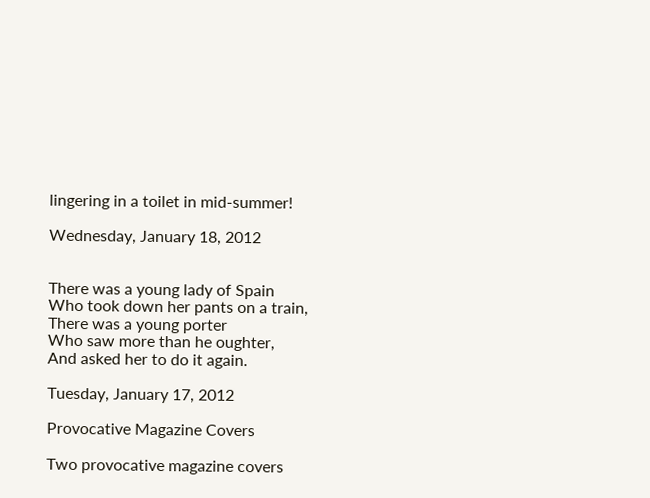lingering in a toilet in mid-summer!

Wednesday, January 18, 2012


There was a young lady of Spain
Who took down her pants on a train,
There was a young porter
Who saw more than he oughter,
And asked her to do it again.

Tuesday, January 17, 2012

Provocative Magazine Covers

Two provocative magazine covers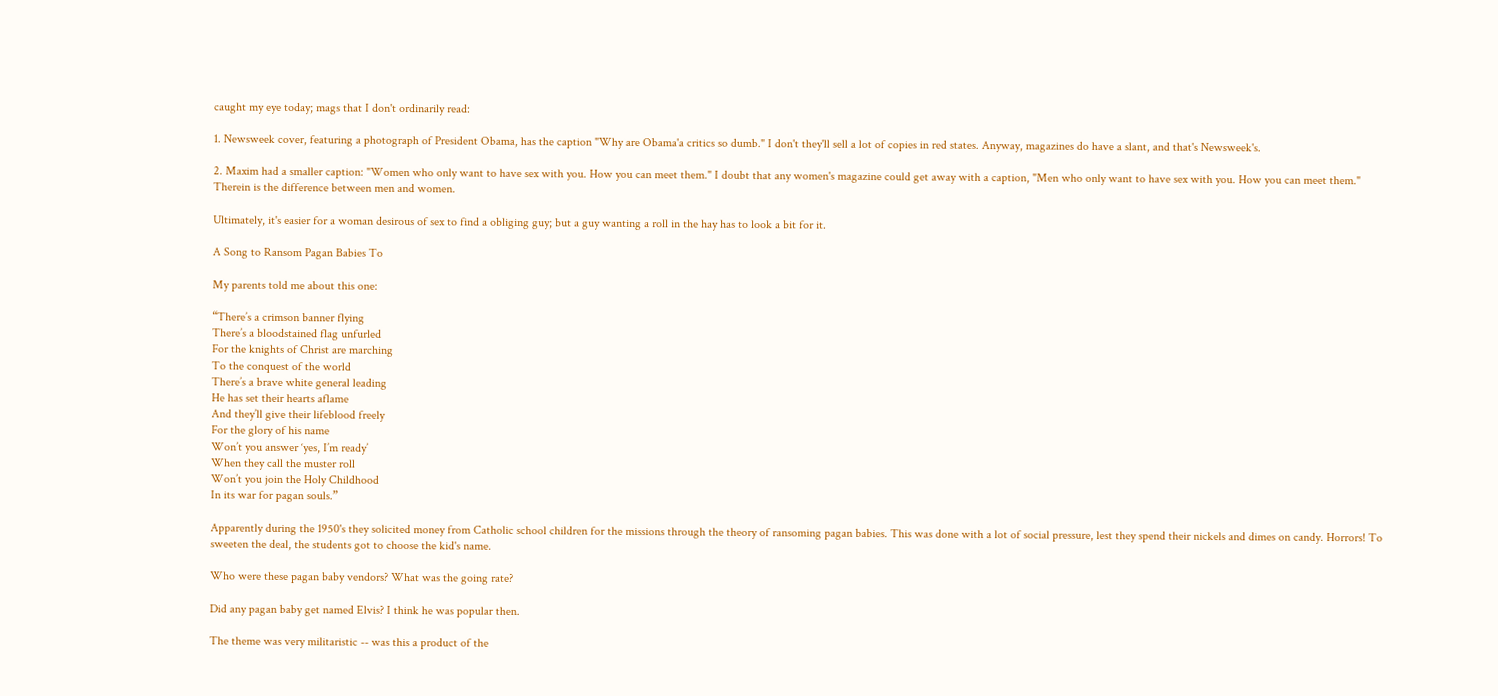caught my eye today; mags that I don't ordinarily read:

1. Newsweek cover, featuring a photograph of President Obama, has the caption "Why are Obama'a critics so dumb." I don't they'll sell a lot of copies in red states. Anyway, magazines do have a slant, and that's Newsweek's.

2. Maxim had a smaller caption: "Women who only want to have sex with you. How you can meet them." I doubt that any women's magazine could get away with a caption, "Men who only want to have sex with you. How you can meet them." Therein is the difference between men and women.

Ultimately, it's easier for a woman desirous of sex to find a obliging guy; but a guy wanting a roll in the hay has to look a bit for it.

A Song to Ransom Pagan Babies To

My parents told me about this one:

“There’s a crimson banner flying
There’s a bloodstained flag unfurled
For the knights of Christ are marching
To the conquest of the world
There’s a brave white general leading
He has set their hearts aflame
And they’ll give their lifeblood freely
For the glory of his name
Won’t you answer ‘yes, I’m ready’
When they call the muster roll
Won’t you join the Holy Childhood
In its war for pagan souls.”

Apparently during the 1950's they solicited money from Catholic school children for the missions through the theory of ransoming pagan babies. This was done with a lot of social pressure, lest they spend their nickels and dimes on candy. Horrors! To sweeten the deal, the students got to choose the kid's name.

Who were these pagan baby vendors? What was the going rate?

Did any pagan baby get named Elvis? I think he was popular then.

The theme was very militaristic -- was this a product of the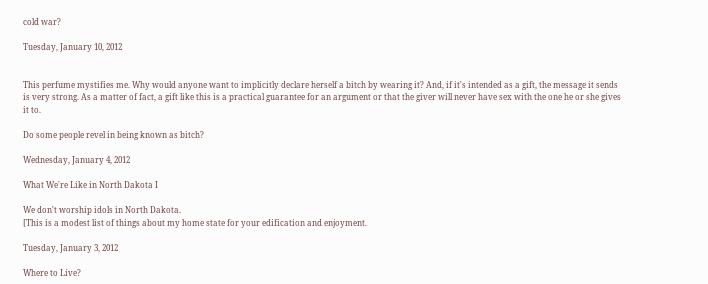cold war?

Tuesday, January 10, 2012


This perfume mystifies me. Why would anyone want to implicitly declare herself a bitch by wearing it? And, if it's intended as a gift, the message it sends is very strong. As a matter of fact, a gift like this is a practical guarantee for an argument or that the giver will never have sex with the one he or she gives it to.

Do some people revel in being known as bitch?

Wednesday, January 4, 2012

What We're Like in North Dakota I

We don't worship idols in North Dakota.
[This is a modest list of things about my home state for your edification and enjoyment.

Tuesday, January 3, 2012

Where to Live?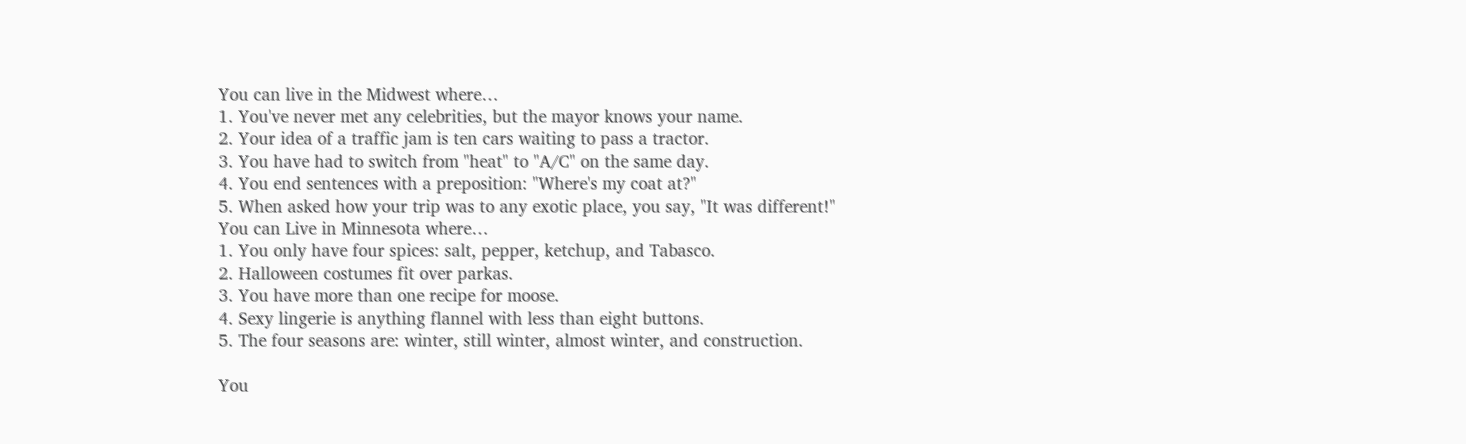You can live in the Midwest where…
1. You've never met any celebrities, but the mayor knows your name.
2. Your idea of a traffic jam is ten cars waiting to pass a tractor.
3. You have had to switch from "heat" to "A/C" on the same day.
4. You end sentences with a preposition: "Where's my coat at?"
5. When asked how your trip was to any exotic place, you say, "It was different!"
You can Live in Minnesota where…
1. You only have four spices: salt, pepper, ketchup, and Tabasco.
2. Halloween costumes fit over parkas.
3. You have more than one recipe for moose.
4. Sexy lingerie is anything flannel with less than eight buttons.
5. The four seasons are: winter, still winter, almost winter, and construction.

You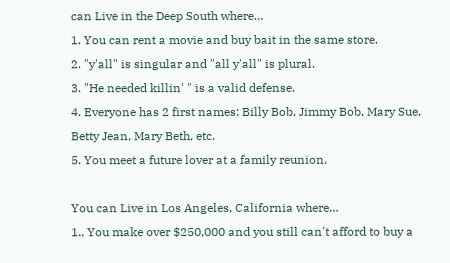can Live in the Deep South where…
1. You can rent a movie and buy bait in the same store.
2. "y'all" is singular and "all y'all" is plural.
3. "He needed killin' " is a valid defense.
4. Everyone has 2 first names: Billy Bob, Jimmy Bob, Mary Sue, Betty Jean, Mary Beth, etc.
5. You meet a future lover at a family reunion.

You can Live in Los Angeles, California where…
1.. You make over $250,000 and you still can't afford to buy a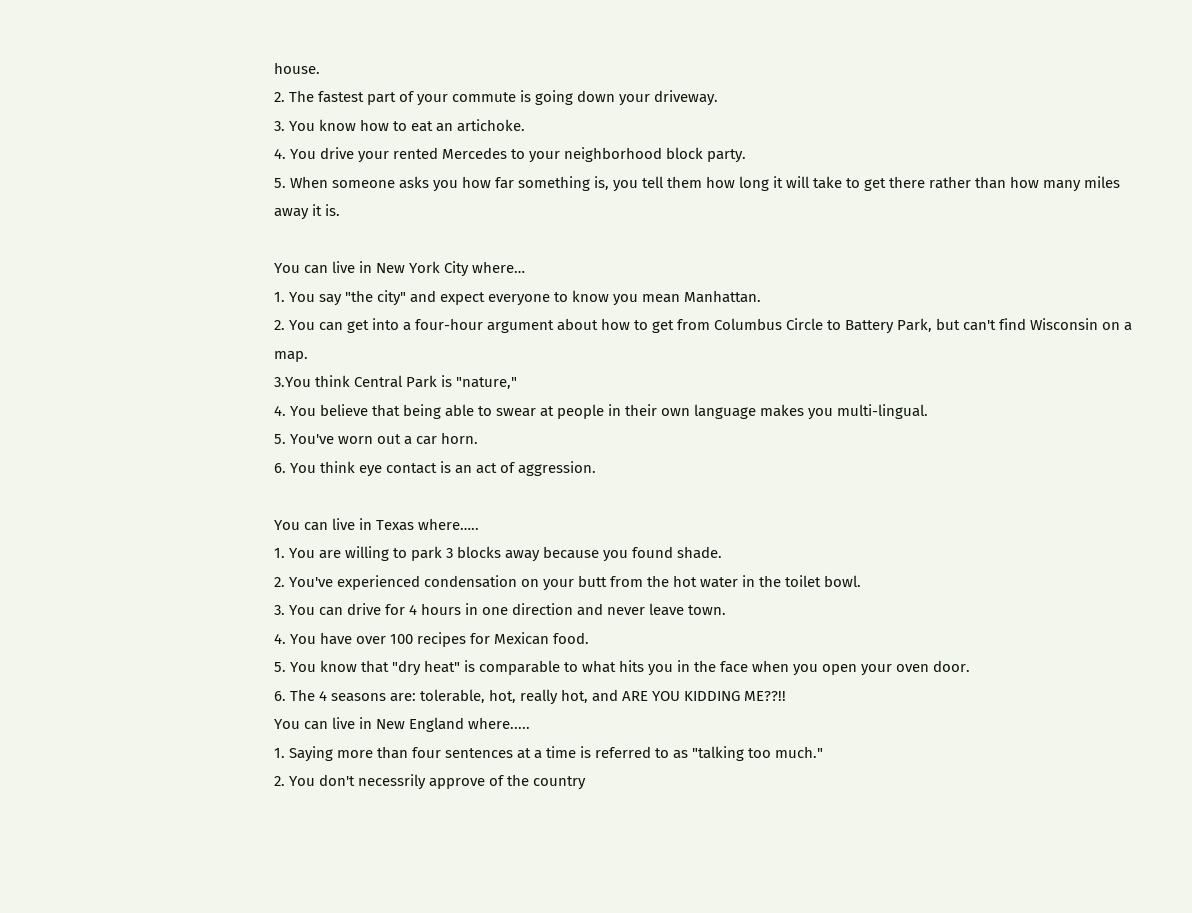house.
2. The fastest part of your commute is going down your driveway.
3. You know how to eat an artichoke.
4. You drive your rented Mercedes to your neighborhood block party.
5. When someone asks you how far something is, you tell them how long it will take to get there rather than how many miles away it is.

You can live in New York City where…
1. You say "the city" and expect everyone to know you mean Manhattan.
2. You can get into a four-hour argument about how to get from Columbus Circle to Battery Park, but can't find Wisconsin on a map.
3.You think Central Park is "nature,"
4. You believe that being able to swear at people in their own language makes you multi-lingual.
5. You've worn out a car horn.
6. You think eye contact is an act of aggression.

You can live in Texas where…..
1. You are willing to park 3 blocks away because you found shade.
2. You've experienced condensation on your butt from the hot water in the toilet bowl.
3. You can drive for 4 hours in one direction and never leave town.
4. You have over 100 recipes for Mexican food.
5. You know that "dry heat" is comparable to what hits you in the face when you open your oven door.
6. The 4 seasons are: tolerable, hot, really hot, and ARE YOU KIDDING ME??!!
You can live in New England where.....
1. Saying more than four sentences at a time is referred to as "talking too much."
2. You don't necessrily approve of the country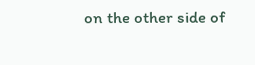on the other side of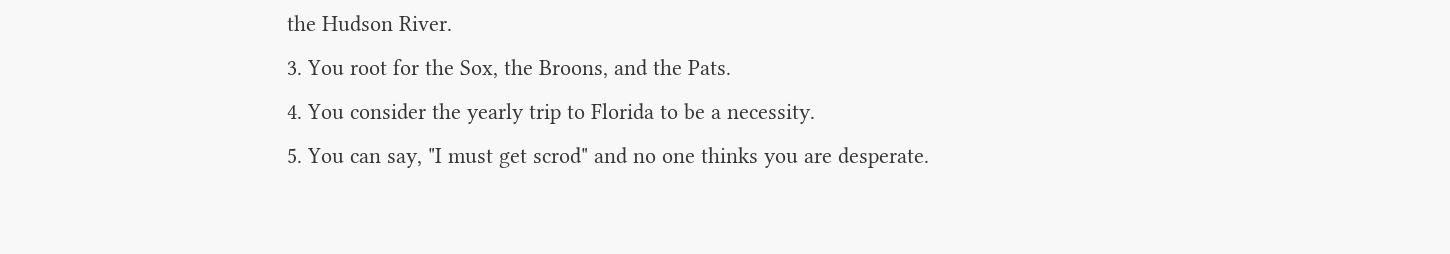the Hudson River.
3. You root for the Sox, the Broons, and the Pats.
4. You consider the yearly trip to Florida to be a necessity.
5. You can say, "I must get scrod" and no one thinks you are desperate.